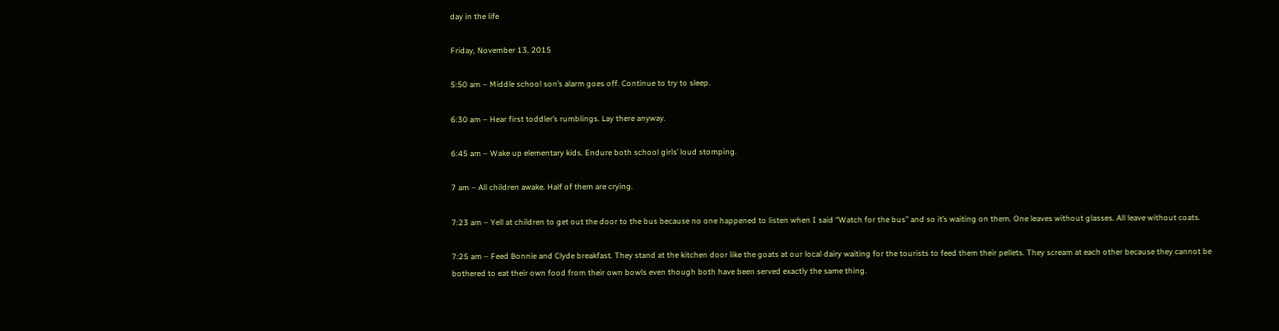day in the life

Friday, November 13, 2015

5:50 am – Middle school son’s alarm goes off. Continue to try to sleep.

6:30 am – Hear first toddler’s rumblings. Lay there anyway.

6:45 am – Wake up elementary kids. Endure both school girls’ loud stomping.

7 am – All children awake. Half of them are crying.

7:23 am – Yell at children to get out the door to the bus because no one happened to listen when I said “Watch for the bus” and so it’s waiting on them. One leaves without glasses. All leave without coats.

7:25 am – Feed Bonnie and Clyde breakfast. They stand at the kitchen door like the goats at our local dairy waiting for the tourists to feed them their pellets. They scream at each other because they cannot be bothered to eat their own food from their own bowls even though both have been served exactly the same thing.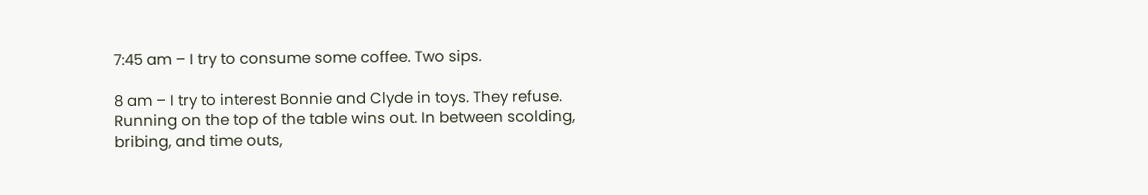7:45 am – I try to consume some coffee. Two sips.

8 am – I try to interest Bonnie and Clyde in toys. They refuse. Running on the top of the table wins out. In between scolding, bribing, and time outs,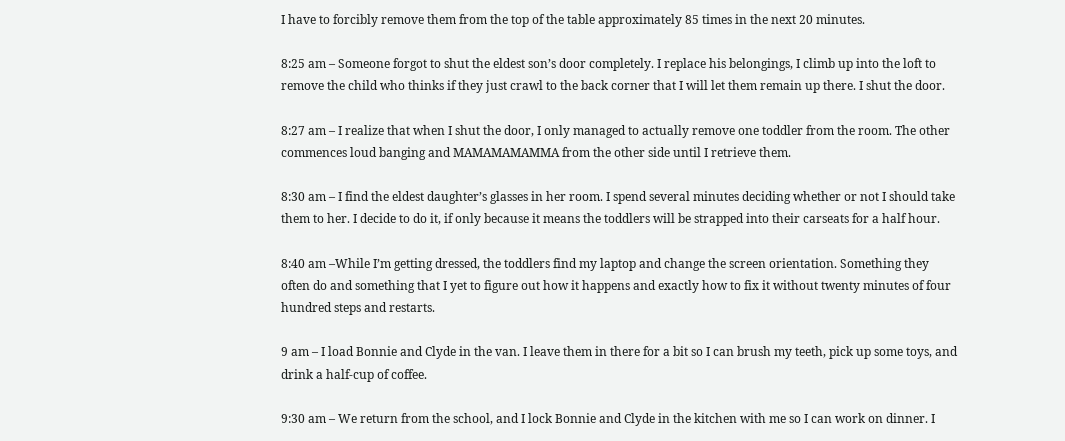I have to forcibly remove them from the top of the table approximately 85 times in the next 20 minutes.

8:25 am – Someone forgot to shut the eldest son’s door completely. I replace his belongings, I climb up into the loft to remove the child who thinks if they just crawl to the back corner that I will let them remain up there. I shut the door.

8:27 am – I realize that when I shut the door, I only managed to actually remove one toddler from the room. The other commences loud banging and MAMAMAMAMMA from the other side until I retrieve them.

8:30 am – I find the eldest daughter’s glasses in her room. I spend several minutes deciding whether or not I should take them to her. I decide to do it, if only because it means the toddlers will be strapped into their carseats for a half hour.

8:40 am –While I’m getting dressed, the toddlers find my laptop and change the screen orientation. Something they often do and something that I yet to figure out how it happens and exactly how to fix it without twenty minutes of four hundred steps and restarts.

9 am – I load Bonnie and Clyde in the van. I leave them in there for a bit so I can brush my teeth, pick up some toys, and drink a half-cup of coffee.

9:30 am – We return from the school, and I lock Bonnie and Clyde in the kitchen with me so I can work on dinner. I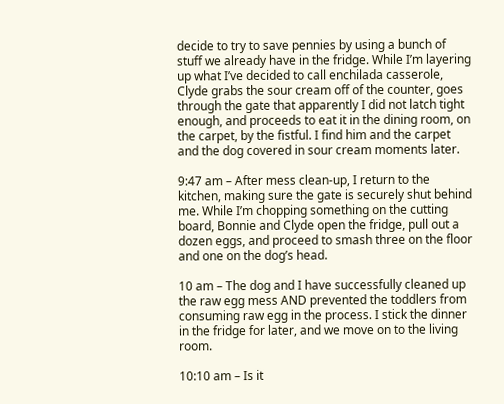decide to try to save pennies by using a bunch of stuff we already have in the fridge. While I’m layering up what I’ve decided to call enchilada casserole, Clyde grabs the sour cream off of the counter, goes through the gate that apparently I did not latch tight enough, and proceeds to eat it in the dining room, on the carpet, by the fistful. I find him and the carpet and the dog covered in sour cream moments later.

9:47 am – After mess clean-up, I return to the kitchen, making sure the gate is securely shut behind me. While I’m chopping something on the cutting board, Bonnie and Clyde open the fridge, pull out a dozen eggs, and proceed to smash three on the floor and one on the dog’s head.

10 am – The dog and I have successfully cleaned up the raw egg mess AND prevented the toddlers from consuming raw egg in the process. I stick the dinner in the fridge for later, and we move on to the living room.

10:10 am – Is it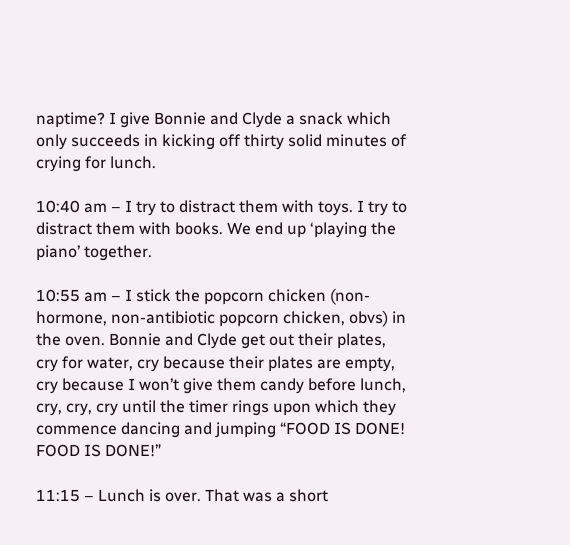naptime? I give Bonnie and Clyde a snack which only succeeds in kicking off thirty solid minutes of crying for lunch.

10:40 am – I try to distract them with toys. I try to distract them with books. We end up ‘playing the piano’ together.

10:55 am – I stick the popcorn chicken (non-hormone, non-antibiotic popcorn chicken, obvs) in the oven. Bonnie and Clyde get out their plates, cry for water, cry because their plates are empty, cry because I won’t give them candy before lunch, cry, cry, cry until the timer rings upon which they commence dancing and jumping “FOOD IS DONE! FOOD IS DONE!”

11:15 – Lunch is over. That was a short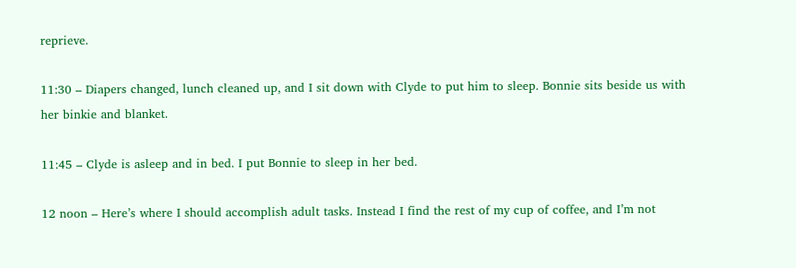reprieve.

11:30 – Diapers changed, lunch cleaned up, and I sit down with Clyde to put him to sleep. Bonnie sits beside us with her binkie and blanket.

11:45 – Clyde is asleep and in bed. I put Bonnie to sleep in her bed.

12 noon – Here’s where I should accomplish adult tasks. Instead I find the rest of my cup of coffee, and I’m not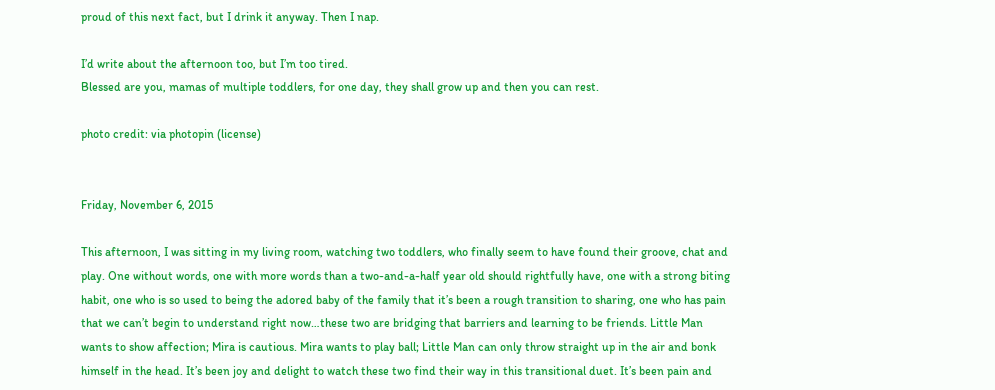proud of this next fact, but I drink it anyway. Then I nap.

I’d write about the afternoon too, but I’m too tired.
Blessed are you, mamas of multiple toddlers, for one day, they shall grow up and then you can rest.

photo credit: via photopin (license)


Friday, November 6, 2015

This afternoon, I was sitting in my living room, watching two toddlers, who finally seem to have found their groove, chat and play. One without words, one with more words than a two-and-a-half year old should rightfully have, one with a strong biting habit, one who is so used to being the adored baby of the family that it’s been a rough transition to sharing, one who has pain that we can’t begin to understand right now…these two are bridging that barriers and learning to be friends. Little Man wants to show affection; Mira is cautious. Mira wants to play ball; Little Man can only throw straight up in the air and bonk himself in the head. It’s been joy and delight to watch these two find their way in this transitional duet. It’s been pain and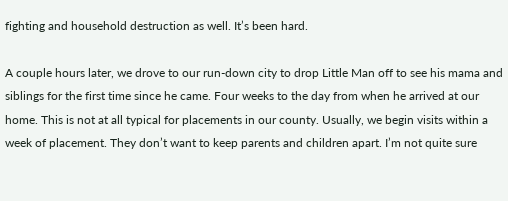fighting and household destruction as well. It’s been hard.

A couple hours later, we drove to our run-down city to drop Little Man off to see his mama and siblings for the first time since he came. Four weeks to the day from when he arrived at our home. This is not at all typical for placements in our county. Usually, we begin visits within a week of placement. They don’t want to keep parents and children apart. I’m not quite sure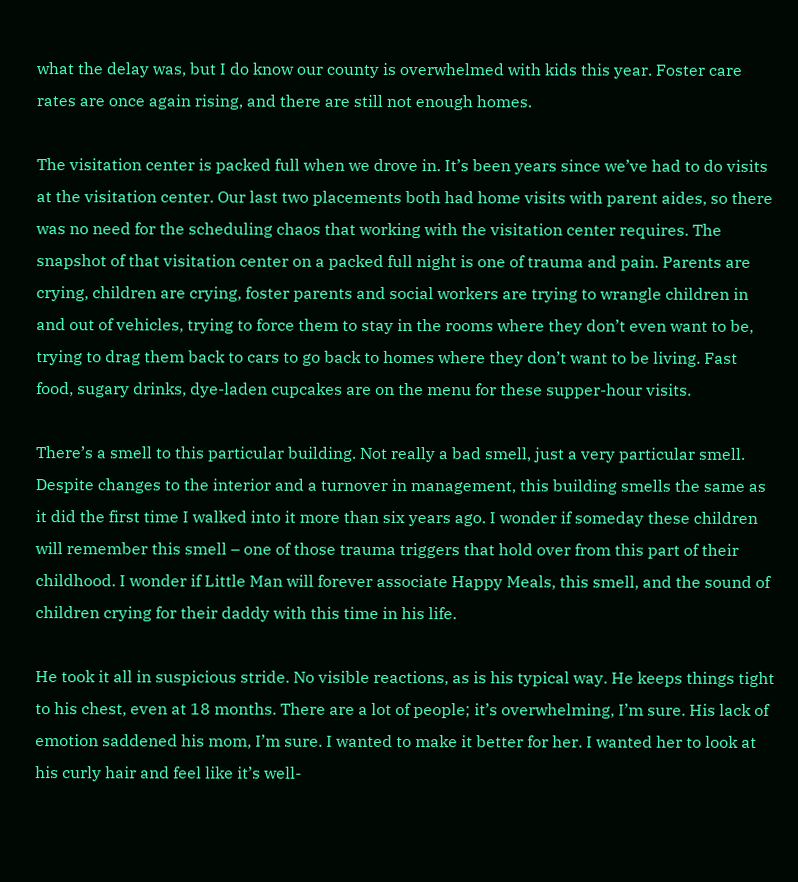what the delay was, but I do know our county is overwhelmed with kids this year. Foster care rates are once again rising, and there are still not enough homes.

The visitation center is packed full when we drove in. It’s been years since we’ve had to do visits at the visitation center. Our last two placements both had home visits with parent aides, so there was no need for the scheduling chaos that working with the visitation center requires. The snapshot of that visitation center on a packed full night is one of trauma and pain. Parents are crying, children are crying, foster parents and social workers are trying to wrangle children in and out of vehicles, trying to force them to stay in the rooms where they don’t even want to be, trying to drag them back to cars to go back to homes where they don’t want to be living. Fast food, sugary drinks, dye-laden cupcakes are on the menu for these supper-hour visits.

There’s a smell to this particular building. Not really a bad smell, just a very particular smell. Despite changes to the interior and a turnover in management, this building smells the same as it did the first time I walked into it more than six years ago. I wonder if someday these children will remember this smell – one of those trauma triggers that hold over from this part of their childhood. I wonder if Little Man will forever associate Happy Meals, this smell, and the sound of children crying for their daddy with this time in his life.

He took it all in suspicious stride. No visible reactions, as is his typical way. He keeps things tight to his chest, even at 18 months. There are a lot of people; it’s overwhelming, I’m sure. His lack of emotion saddened his mom, I’m sure. I wanted to make it better for her. I wanted her to look at his curly hair and feel like it’s well-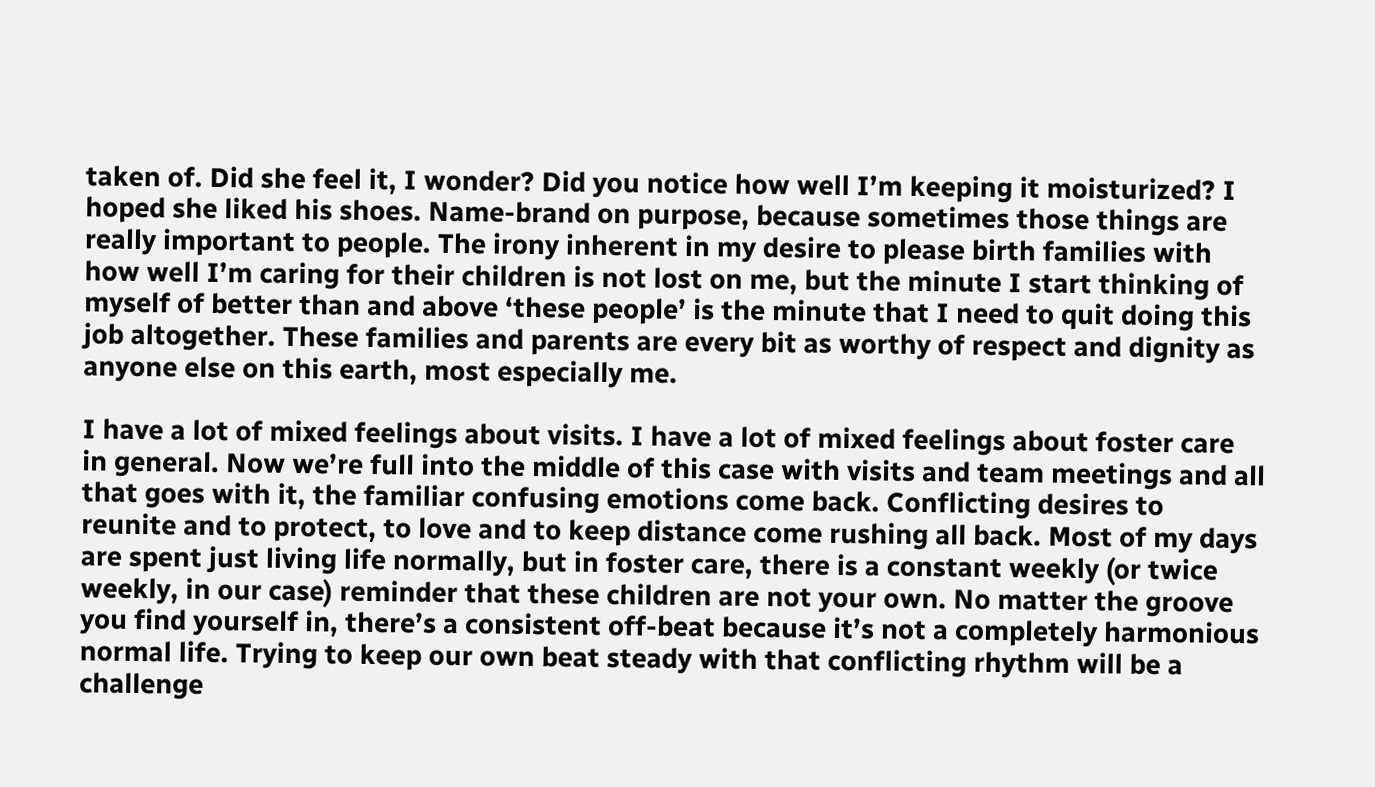taken of. Did she feel it, I wonder? Did you notice how well I’m keeping it moisturized? I hoped she liked his shoes. Name-brand on purpose, because sometimes those things are really important to people. The irony inherent in my desire to please birth families with how well I’m caring for their children is not lost on me, but the minute I start thinking of myself of better than and above ‘these people’ is the minute that I need to quit doing this job altogether. These families and parents are every bit as worthy of respect and dignity as anyone else on this earth, most especially me.

I have a lot of mixed feelings about visits. I have a lot of mixed feelings about foster care in general. Now we’re full into the middle of this case with visits and team meetings and all that goes with it, the familiar confusing emotions come back. Conflicting desires to reunite and to protect, to love and to keep distance come rushing all back. Most of my days are spent just living life normally, but in foster care, there is a constant weekly (or twice weekly, in our case) reminder that these children are not your own. No matter the groove you find yourself in, there’s a consistent off-beat because it’s not a completely harmonious normal life. Trying to keep our own beat steady with that conflicting rhythm will be a challenge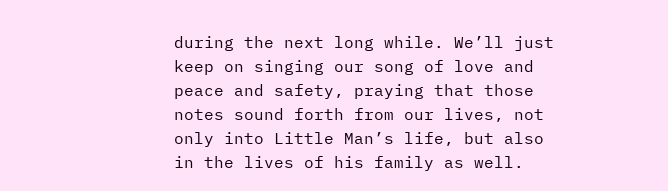during the next long while. We’ll just keep on singing our song of love and peace and safety, praying that those notes sound forth from our lives, not only into Little Man’s life, but also in the lives of his family as well.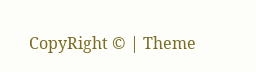CopyRight © | Theme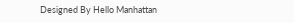Designed By Hello Manhattan